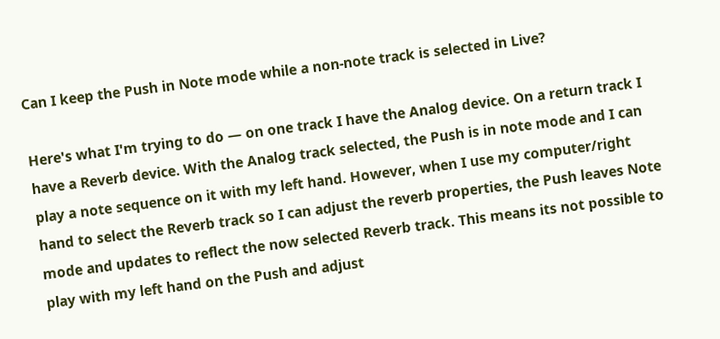Can I keep the Push in Note mode while a non-note track is selected in Live?

Here's what I'm trying to do — on one track I have the Analog device. On a return track I have a Reverb device. With the Analog track selected, the Push is in note mode and I can play a note sequence on it with my left hand. However, when I use my computer/right hand to select the Reverb track so I can adjust the reverb properties, the Push leaves Note mode and updates to reflect the now selected Reverb track. This means its not possible to play with my left hand on the Push and adjust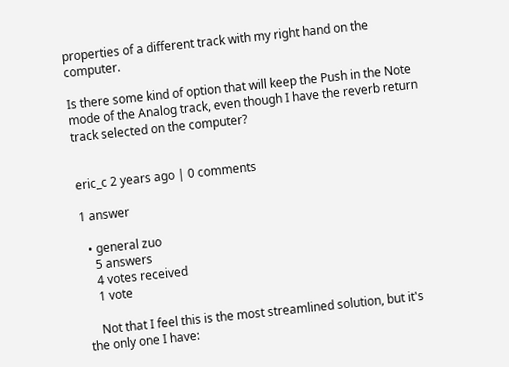properties of a different track with my right hand on the computer.

Is there some kind of option that will keep the Push in the Note mode of the Analog track, even though I have the reverb return track selected on the computer?


eric_c 2 years ago | 0 comments

1 answer

  • general zuo
    5 answers
    4 votes received
    1 vote

    Not that I feel this is the most streamlined solution, but it's the only one I have: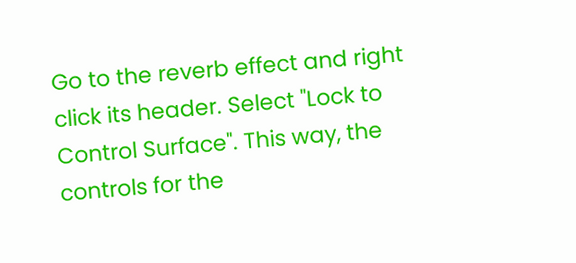Go to the reverb effect and right click its header. Select "Lock to Control Surface". This way, the controls for the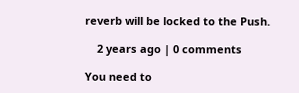reverb will be locked to the Push.

    2 years ago | 0 comments

You need to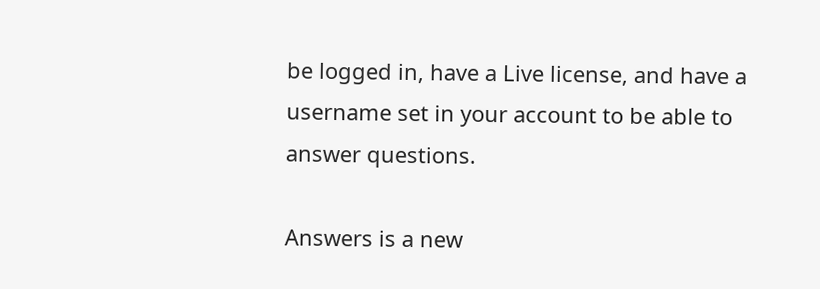be logged in, have a Live license, and have a username set in your account to be able to answer questions.

Answers is a new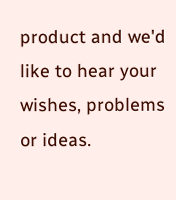product and we'd like to hear your wishes, problems or ideas.